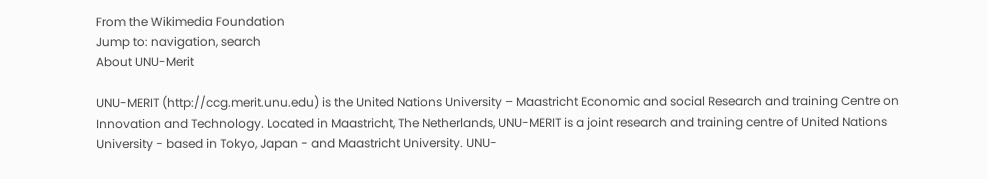From the Wikimedia Foundation
Jump to: navigation, search
About UNU-Merit

UNU-MERIT (http://ccg.merit.unu.edu) is the United Nations University – Maastricht Economic and social Research and training Centre on Innovation and Technology. Located in Maastricht, The Netherlands, UNU-MERIT is a joint research and training centre of United Nations University - based in Tokyo, Japan - and Maastricht University. UNU-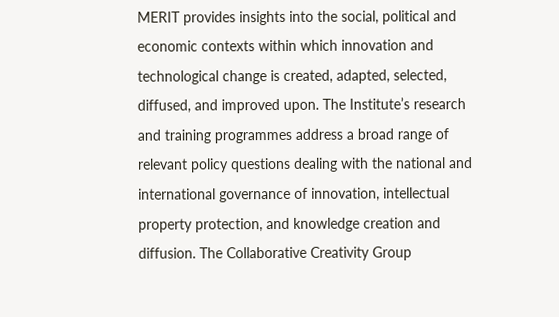MERIT provides insights into the social, political and economic contexts within which innovation and technological change is created, adapted, selected, diffused, and improved upon. The Institute’s research and training programmes address a broad range of relevant policy questions dealing with the national and international governance of innovation, intellectual property protection, and knowledge creation and diffusion. The Collaborative Creativity Group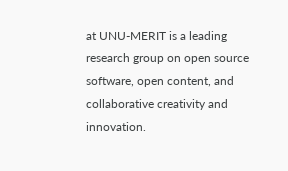at UNU-MERIT is a leading research group on open source software, open content, and collaborative creativity and innovation.